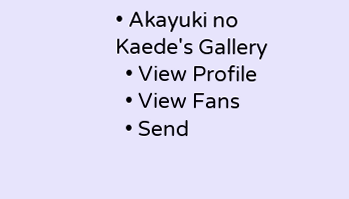• Akayuki no Kaede's Gallery
  • View Profile
  • View Fans
  • Send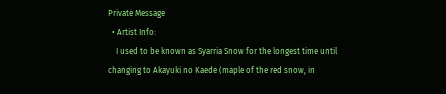Private Message
  • Artist Info:
    I used to be known as Syarria Snow for the longest time until changing to Akayuki no Kaede (maple of the red snow, in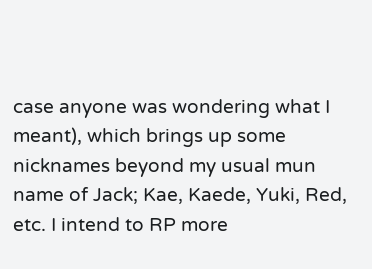case anyone was wondering what I meant), which brings up some nicknames beyond my usual mun name of Jack; Kae, Kaede, Yuki, Red, etc. I intend to RP more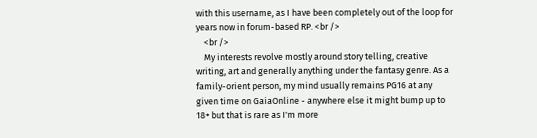with this username, as I have been completely out of the loop for years now in forum-based RP. <br />
    <br />
    My interests revolve mostly around story telling, creative writing, art and generally anything under the fantasy genre. As a family-orient person, my mind usually remains PG16 at any given time on GaiaOnline - anywhere else it might bump up to 18+ but that is rare as I'm more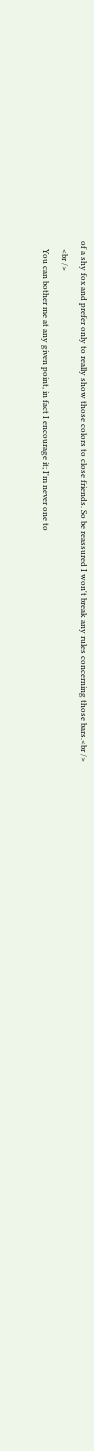of a shy fox and prefer only to really show those colors to close friends. So be reassured I won't break any rules concerning those bars.<br />
    <br />
    You can bother me at any given point, in fact I encourage it; I'm never one to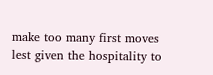make too many first moves lest given the hospitality to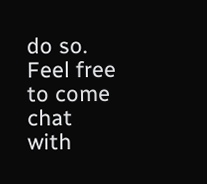do so. Feel free to come chat with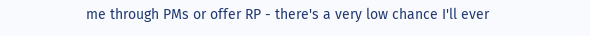me through PMs or offer RP - there's a very low chance I'll ever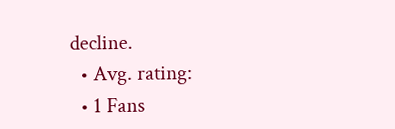decline.
  • Avg. rating:
  • 1 Fans